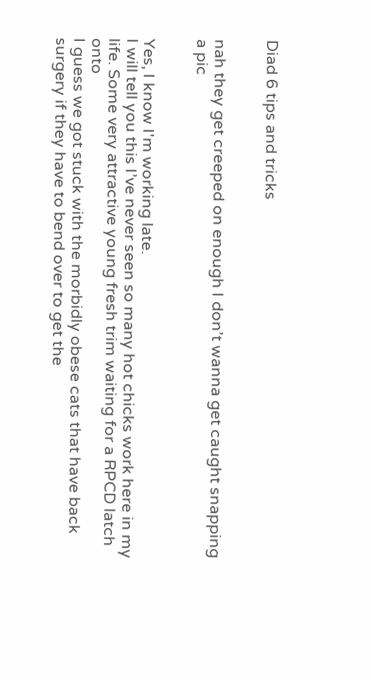Diad 6 tips and tricks


nah they get creeped on enough I don’t wanna get caught snapping a pic


Yes, I know I'm working late.
I will tell you this I’ve never seen so many hot chicks work here in my life. Some very attractive young fresh trim waiting for a RPCD latch onto
I guess we got stuck with the morbidly obese cats that have back surgery if they have to bend over to get the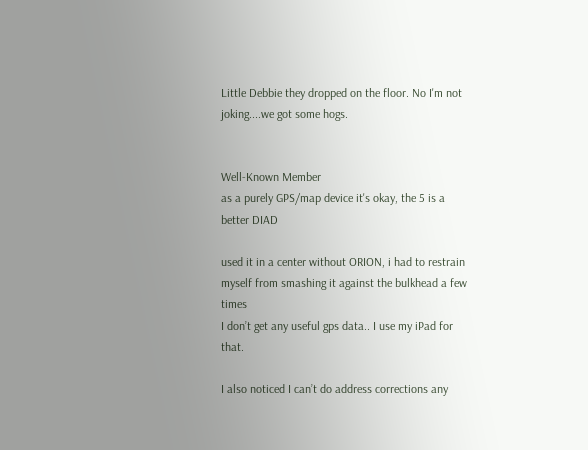Little Debbie they dropped on the floor. No I'm not joking....we got some hogs.


Well-Known Member
as a purely GPS/map device it's okay, the 5 is a better DIAD

used it in a center without ORION, i had to restrain myself from smashing it against the bulkhead a few times
I don’t get any useful gps data.. I use my iPad for that.

I also noticed I can’t do address corrections any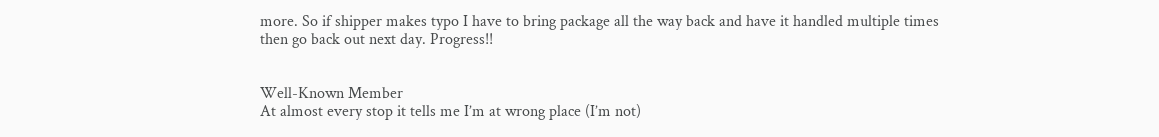more. So if shipper makes typo I have to bring package all the way back and have it handled multiple times then go back out next day. Progress!!


Well-Known Member
At almost every stop it tells me I’m at wrong place (I’m not)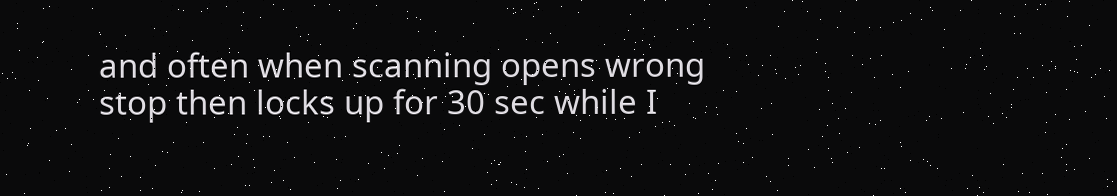and often when scanning opens wrong stop then locks up for 30 sec while I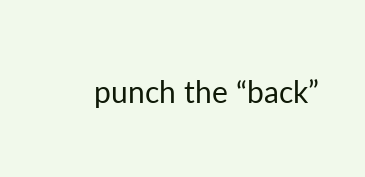punch the “back”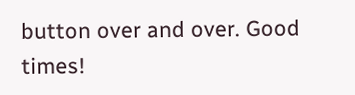button over and over. Good times!